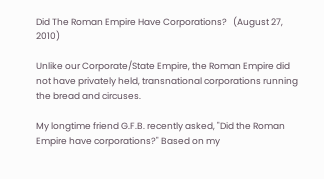Did The Roman Empire Have Corporations?   (August 27, 2010)

Unlike our Corporate/State Empire, the Roman Empire did not have privately held, transnational corporations running the bread and circuses.

My longtime friend G.F.B. recently asked, "Did the Roman Empire have corporations?" Based on my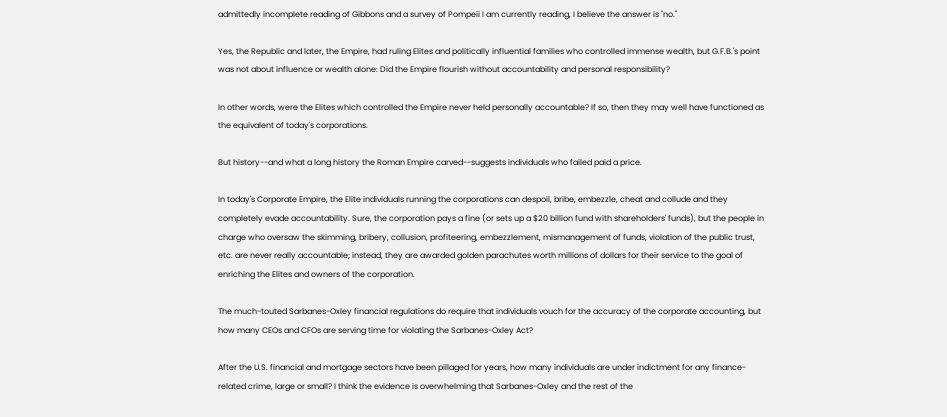admittedly incomplete reading of Gibbons and a survey of Pompeii I am currently reading, I believe the answer is "no."

Yes, the Republic and later, the Empire, had ruling Elites and politically influential families who controlled immense wealth, but G.F.B.'s point was not about influence or wealth alone: Did the Empire flourish without accountability and personal responsibility?

In other words, were the Elites which controlled the Empire never held personally accountable? If so, then they may well have functioned as the equivalent of today's corporations.

But history--and what a long history the Roman Empire carved--suggests individuals who failed paid a price.

In today's Corporate Empire, the Elite individuals running the corporations can despoil, bribe, embezzle, cheat and collude and they completely evade accountability. Sure, the corporation pays a fine (or sets up a $20 billion fund with shareholders' funds), but the people in charge who oversaw the skimming, bribery, collusion, profiteering, embezzlement, mismanagement of funds, violation of the public trust, etc. are never really accountable; instead, they are awarded golden parachutes worth millions of dollars for their service to the goal of enriching the Elites and owners of the corporation.

The much-touted Sarbanes-Oxley financial regulations do require that individuals vouch for the accuracy of the corporate accounting, but how many CEOs and CFOs are serving time for violating the Sarbanes-Oxley Act?

After the U.S. financial and mortgage sectors have been pillaged for years, how many individuals are under indictment for any finance-related crime, large or small? I think the evidence is overwhelming that Sarbanes-Oxley and the rest of the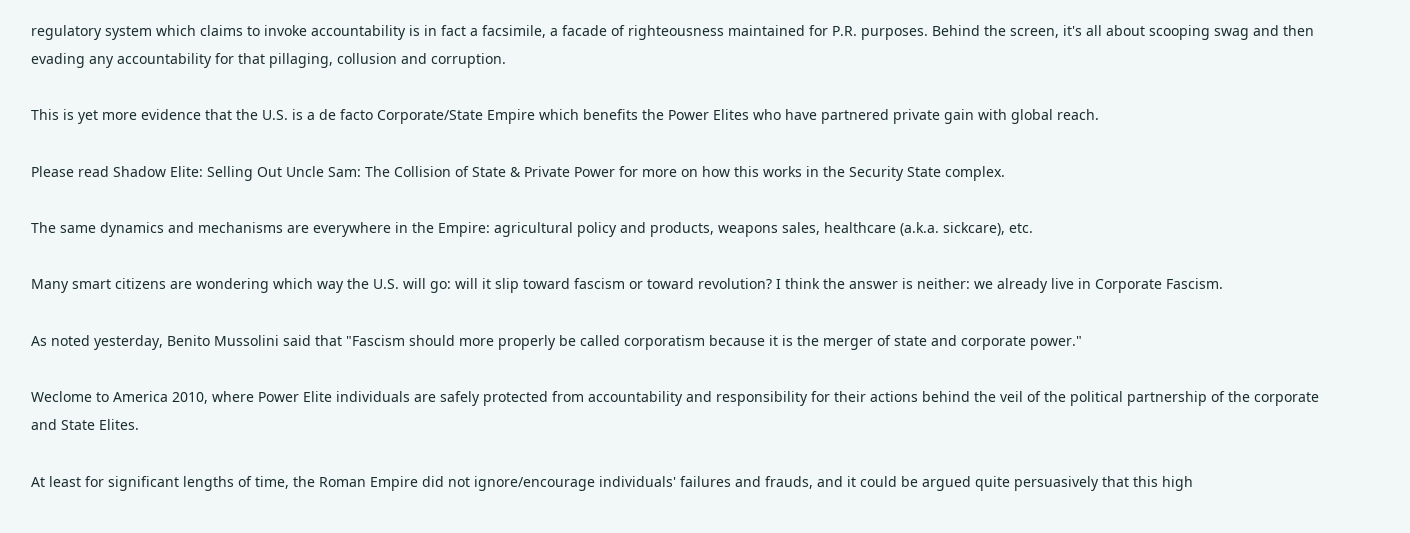regulatory system which claims to invoke accountability is in fact a facsimile, a facade of righteousness maintained for P.R. purposes. Behind the screen, it's all about scooping swag and then evading any accountability for that pillaging, collusion and corruption.

This is yet more evidence that the U.S. is a de facto Corporate/State Empire which benefits the Power Elites who have partnered private gain with global reach.

Please read Shadow Elite: Selling Out Uncle Sam: The Collision of State & Private Power for more on how this works in the Security State complex.

The same dynamics and mechanisms are everywhere in the Empire: agricultural policy and products, weapons sales, healthcare (a.k.a. sickcare), etc.

Many smart citizens are wondering which way the U.S. will go: will it slip toward fascism or toward revolution? I think the answer is neither: we already live in Corporate Fascism.

As noted yesterday, Benito Mussolini said that "Fascism should more properly be called corporatism because it is the merger of state and corporate power."

Weclome to America 2010, where Power Elite individuals are safely protected from accountability and responsibility for their actions behind the veil of the political partnership of the corporate and State Elites.

At least for significant lengths of time, the Roman Empire did not ignore/encourage individuals' failures and frauds, and it could be argued quite persuasively that this high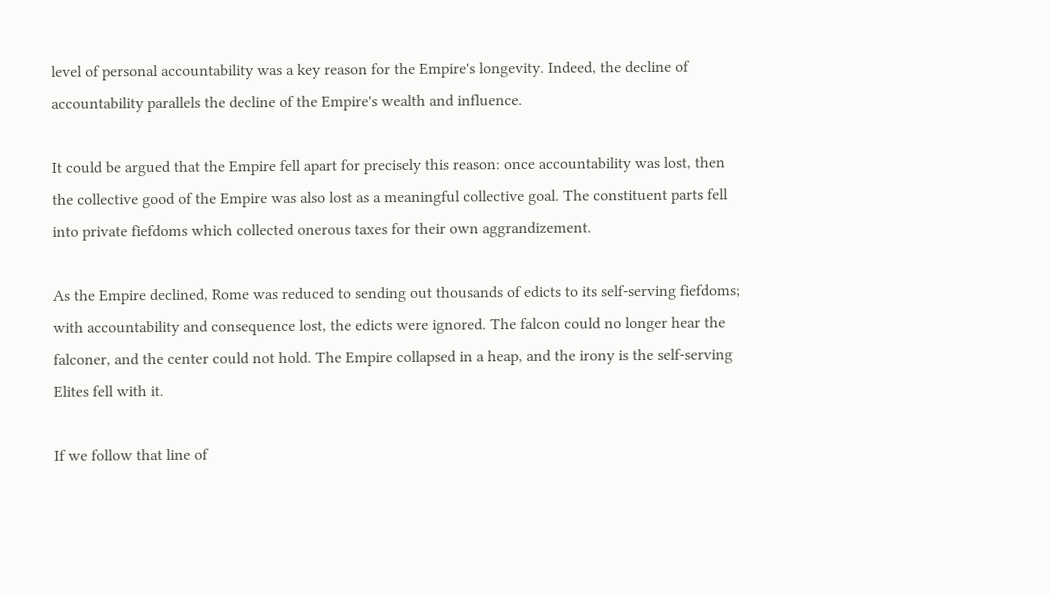level of personal accountability was a key reason for the Empire's longevity. Indeed, the decline of accountability parallels the decline of the Empire's wealth and influence.

It could be argued that the Empire fell apart for precisely this reason: once accountability was lost, then the collective good of the Empire was also lost as a meaningful collective goal. The constituent parts fell into private fiefdoms which collected onerous taxes for their own aggrandizement.

As the Empire declined, Rome was reduced to sending out thousands of edicts to its self-serving fiefdoms; with accountability and consequence lost, the edicts were ignored. The falcon could no longer hear the falconer, and the center could not hold. The Empire collapsed in a heap, and the irony is the self-serving Elites fell with it.

If we follow that line of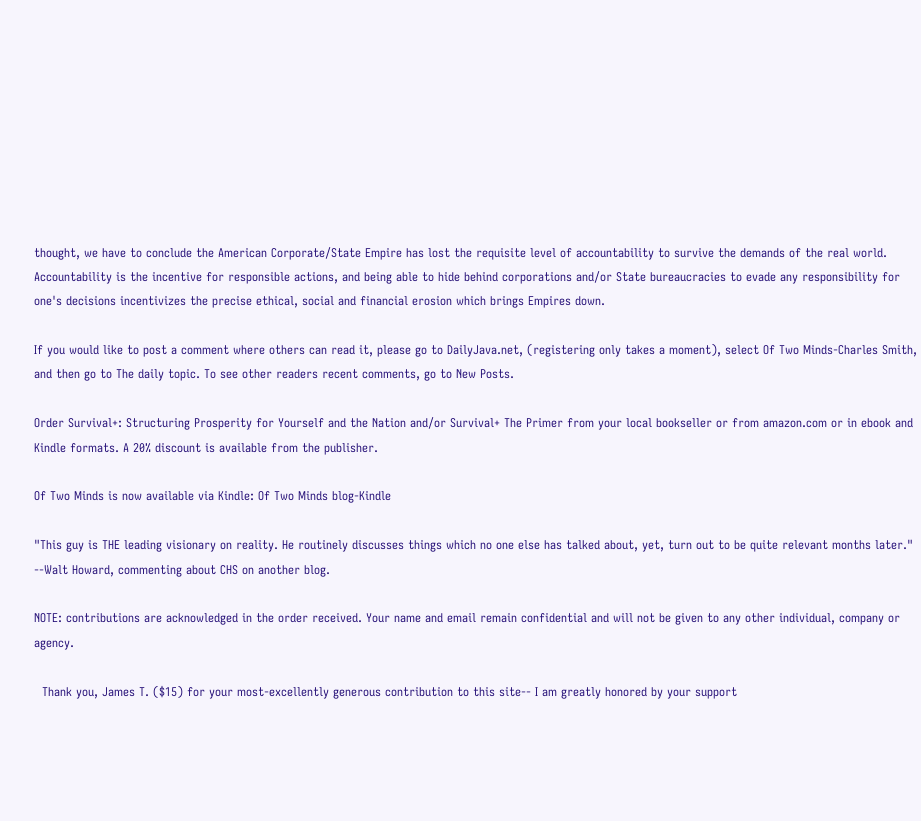thought, we have to conclude the American Corporate/State Empire has lost the requisite level of accountability to survive the demands of the real world. Accountability is the incentive for responsible actions, and being able to hide behind corporations and/or State bureaucracies to evade any responsibility for one's decisions incentivizes the precise ethical, social and financial erosion which brings Empires down.

If you would like to post a comment where others can read it, please go to DailyJava.net, (registering only takes a moment), select Of Two Minds-Charles Smith, and then go to The daily topic. To see other readers recent comments, go to New Posts.

Order Survival+: Structuring Prosperity for Yourself and the Nation and/or Survival+ The Primer from your local bookseller or from amazon.com or in ebook and Kindle formats. A 20% discount is available from the publisher.

Of Two Minds is now available via Kindle: Of Two Minds blog-Kindle

"This guy is THE leading visionary on reality. He routinely discusses things which no one else has talked about, yet, turn out to be quite relevant months later."
--Walt Howard, commenting about CHS on another blog.

NOTE: contributions are acknowledged in the order received. Your name and email remain confidential and will not be given to any other individual, company or agency.

  Thank you, James T. ($15) for your most-excellently generous contribution to this site-- I am greatly honored by your support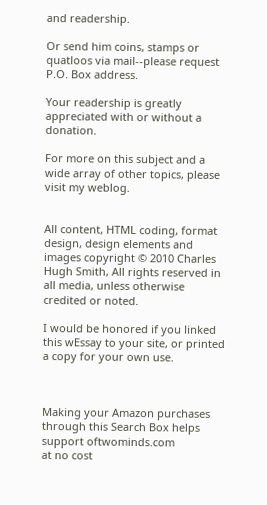and readership.

Or send him coins, stamps or quatloos via mail--please request P.O. Box address.

Your readership is greatly appreciated with or without a donation.

For more on this subject and a wide array of other topics, please visit my weblog.


All content, HTML coding, format design, design elements and images copyright © 2010 Charles Hugh Smith, All rights reserved in all media, unless otherwise credited or noted.

I would be honored if you linked this wEssay to your site, or printed a copy for your own use.



Making your Amazon purchases
through this Search Box helps
support oftwominds.com
at no cost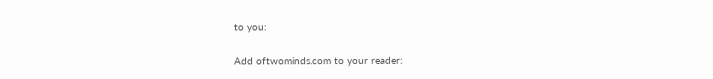to you:

Add oftwominds.com to your reader: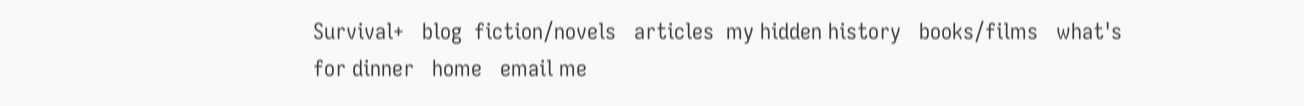Survival+   blog  fiction/novels   articles  my hidden history   books/films   what's for dinner   home   email me